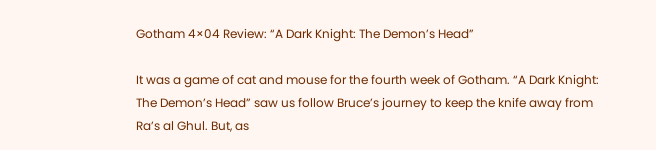Gotham 4×04 Review: “A Dark Knight: The Demon’s Head”

It was a game of cat and mouse for the fourth week of Gotham. “A Dark Knight: The Demon’s Head” saw us follow Bruce’s journey to keep the knife away from Ra’s al Ghul. But, as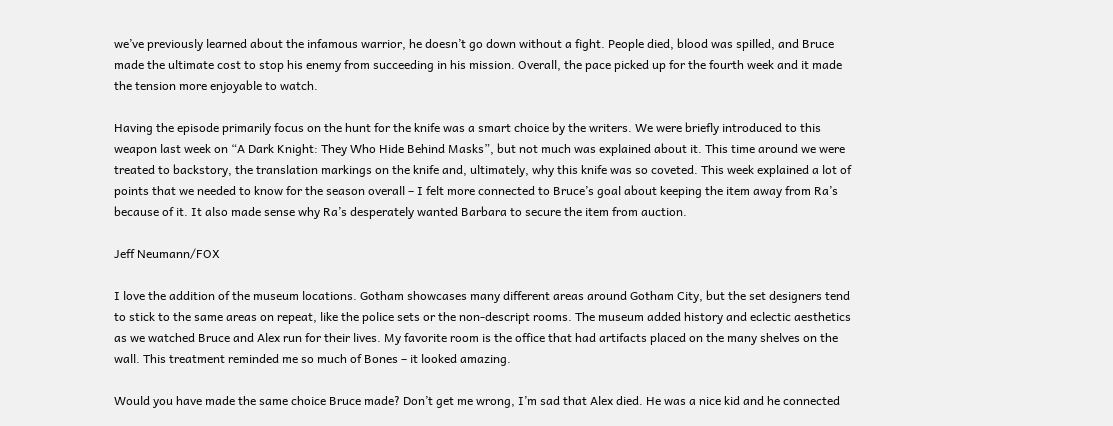we’ve previously learned about the infamous warrior, he doesn’t go down without a fight. People died, blood was spilled, and Bruce made the ultimate cost to stop his enemy from succeeding in his mission. Overall, the pace picked up for the fourth week and it made the tension more enjoyable to watch.

Having the episode primarily focus on the hunt for the knife was a smart choice by the writers. We were briefly introduced to this weapon last week on “A Dark Knight: They Who Hide Behind Masks”, but not much was explained about it. This time around we were treated to backstory, the translation markings on the knife and, ultimately, why this knife was so coveted. This week explained a lot of points that we needed to know for the season overall – I felt more connected to Bruce’s goal about keeping the item away from Ra’s because of it. It also made sense why Ra’s desperately wanted Barbara to secure the item from auction.

Jeff Neumann/FOX

I love the addition of the museum locations. Gotham showcases many different areas around Gotham City, but the set designers tend to stick to the same areas on repeat, like the police sets or the non-descript rooms. The museum added history and eclectic aesthetics as we watched Bruce and Alex run for their lives. My favorite room is the office that had artifacts placed on the many shelves on the wall. This treatment reminded me so much of Bones – it looked amazing.

Would you have made the same choice Bruce made? Don’t get me wrong, I’m sad that Alex died. He was a nice kid and he connected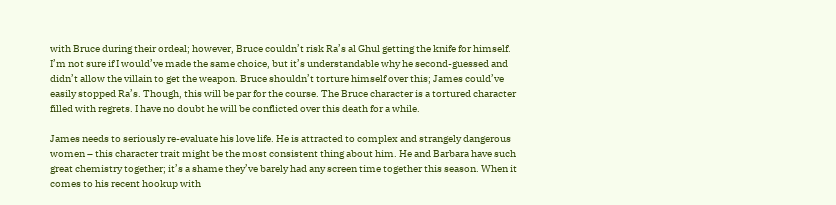with Bruce during their ordeal; however, Bruce couldn’t risk Ra’s al Ghul getting the knife for himself. I’m not sure if I would’ve made the same choice, but it’s understandable why he second-guessed and didn’t allow the villain to get the weapon. Bruce shouldn’t torture himself over this; James could’ve easily stopped Ra’s. Though, this will be par for the course. The Bruce character is a tortured character filled with regrets. I have no doubt he will be conflicted over this death for a while.

James needs to seriously re-evaluate his love life. He is attracted to complex and strangely dangerous women – this character trait might be the most consistent thing about him. He and Barbara have such great chemistry together; it’s a shame they’ve barely had any screen time together this season. When it comes to his recent hookup with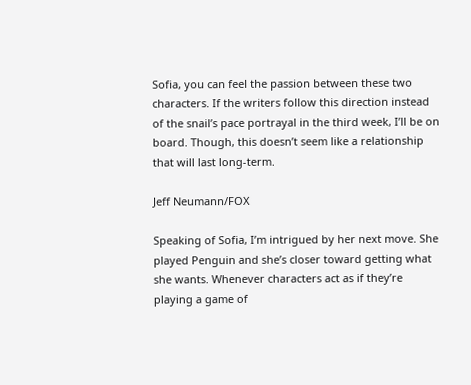Sofia, you can feel the passion between these two characters. If the writers follow this direction instead of the snail’s pace portrayal in the third week, I’ll be on board. Though, this doesn’t seem like a relationship that will last long-term.

Jeff Neumann/FOX

Speaking of Sofia, I’m intrigued by her next move. She played Penguin and she’s closer toward getting what she wants. Whenever characters act as if they’re playing a game of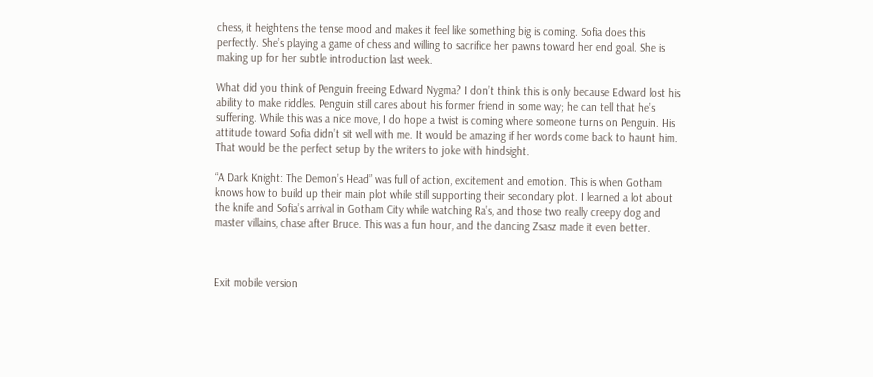chess, it heightens the tense mood and makes it feel like something big is coming. Sofia does this perfectly. She’s playing a game of chess and willing to sacrifice her pawns toward her end goal. She is making up for her subtle introduction last week.

What did you think of Penguin freeing Edward Nygma? I don’t think this is only because Edward lost his ability to make riddles. Penguin still cares about his former friend in some way; he can tell that he’s suffering. While this was a nice move, I do hope a twist is coming where someone turns on Penguin. His attitude toward Sofia didn’t sit well with me. It would be amazing if her words come back to haunt him. That would be the perfect setup by the writers to joke with hindsight.

“A Dark Knight: The Demon’s Head” was full of action, excitement and emotion. This is when Gotham knows how to build up their main plot while still supporting their secondary plot. I learned a lot about the knife and Sofia’s arrival in Gotham City while watching Ra’s, and those two really creepy dog and master villains, chase after Bruce. This was a fun hour, and the dancing Zsasz made it even better.



Exit mobile version